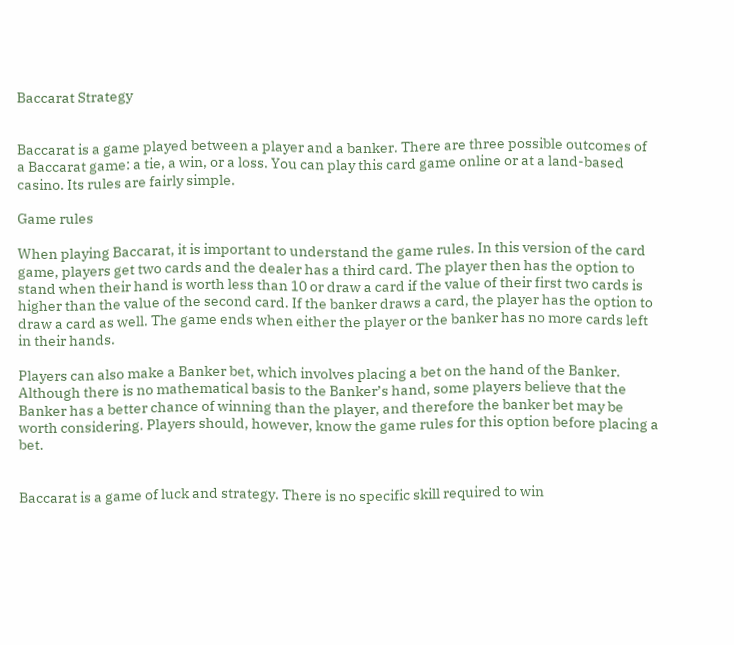Baccarat Strategy


Baccarat is a game played between a player and a banker. There are three possible outcomes of a Baccarat game: a tie, a win, or a loss. You can play this card game online or at a land-based casino. Its rules are fairly simple.

Game rules

When playing Baccarat, it is important to understand the game rules. In this version of the card game, players get two cards and the dealer has a third card. The player then has the option to stand when their hand is worth less than 10 or draw a card if the value of their first two cards is higher than the value of the second card. If the banker draws a card, the player has the option to draw a card as well. The game ends when either the player or the banker has no more cards left in their hands.

Players can also make a Banker bet, which involves placing a bet on the hand of the Banker. Although there is no mathematical basis to the Banker’s hand, some players believe that the Banker has a better chance of winning than the player, and therefore the banker bet may be worth considering. Players should, however, know the game rules for this option before placing a bet.


Baccarat is a game of luck and strategy. There is no specific skill required to win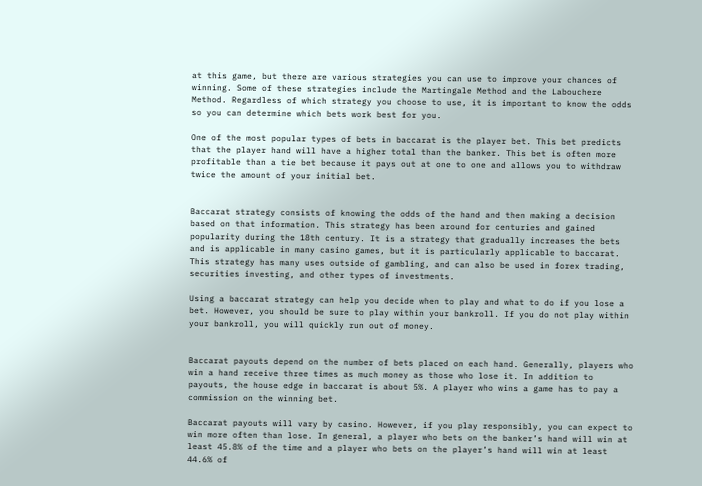at this game, but there are various strategies you can use to improve your chances of winning. Some of these strategies include the Martingale Method and the Labouchere Method. Regardless of which strategy you choose to use, it is important to know the odds so you can determine which bets work best for you.

One of the most popular types of bets in baccarat is the player bet. This bet predicts that the player hand will have a higher total than the banker. This bet is often more profitable than a tie bet because it pays out at one to one and allows you to withdraw twice the amount of your initial bet.


Baccarat strategy consists of knowing the odds of the hand and then making a decision based on that information. This strategy has been around for centuries and gained popularity during the 18th century. It is a strategy that gradually increases the bets and is applicable in many casino games, but it is particularly applicable to baccarat. This strategy has many uses outside of gambling, and can also be used in forex trading, securities investing, and other types of investments.

Using a baccarat strategy can help you decide when to play and what to do if you lose a bet. However, you should be sure to play within your bankroll. If you do not play within your bankroll, you will quickly run out of money.


Baccarat payouts depend on the number of bets placed on each hand. Generally, players who win a hand receive three times as much money as those who lose it. In addition to payouts, the house edge in baccarat is about 5%. A player who wins a game has to pay a commission on the winning bet.

Baccarat payouts will vary by casino. However, if you play responsibly, you can expect to win more often than lose. In general, a player who bets on the banker’s hand will win at least 45.8% of the time and a player who bets on the player’s hand will win at least 44.6% of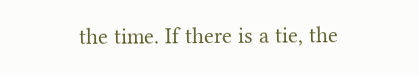the time. If there is a tie, the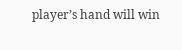player’s hand will win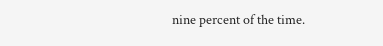nine percent of the time.